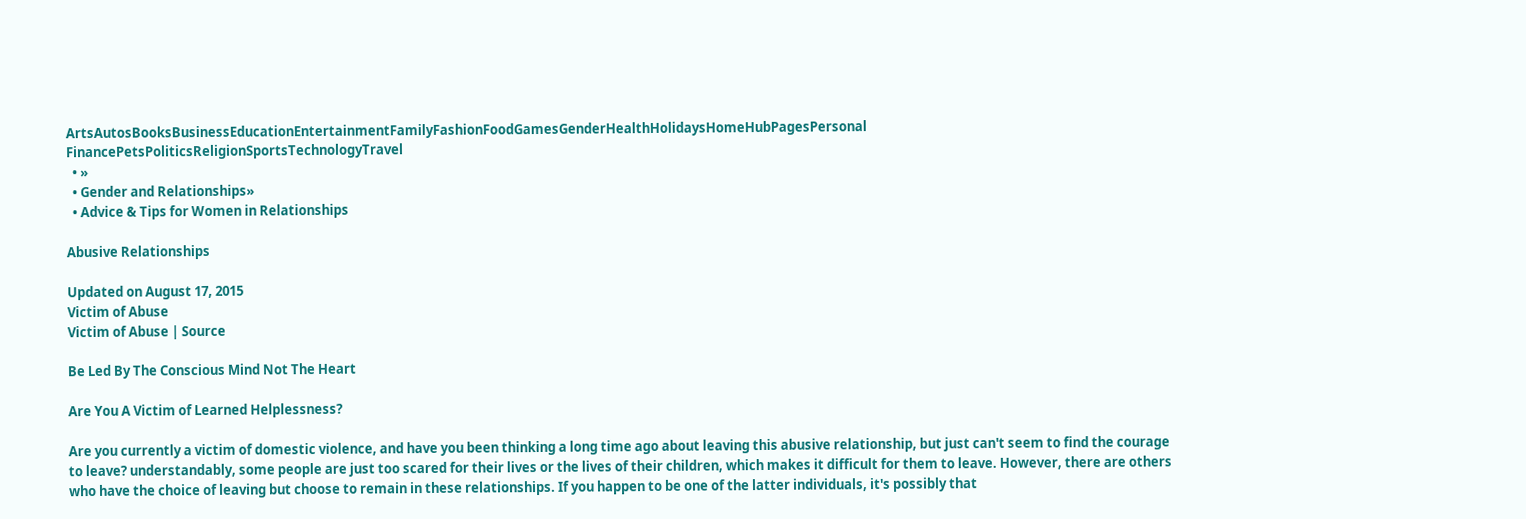ArtsAutosBooksBusinessEducationEntertainmentFamilyFashionFoodGamesGenderHealthHolidaysHomeHubPagesPersonal FinancePetsPoliticsReligionSportsTechnologyTravel
  • »
  • Gender and Relationships»
  • Advice & Tips for Women in Relationships

Abusive Relationships

Updated on August 17, 2015
Victim of Abuse
Victim of Abuse | Source

Be Led By The Conscious Mind Not The Heart

Are You A Victim of Learned Helplessness?

Are you currently a victim of domestic violence, and have you been thinking a long time ago about leaving this abusive relationship, but just can't seem to find the courage to leave? understandably, some people are just too scared for their lives or the lives of their children, which makes it difficult for them to leave. However, there are others who have the choice of leaving but choose to remain in these relationships. If you happen to be one of the latter individuals, it's possibly that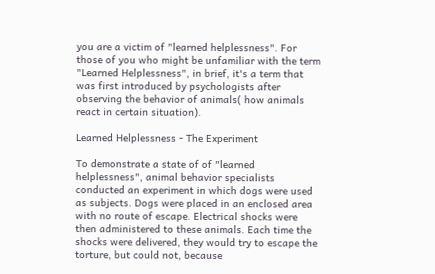you are a victim of "learned helplessness". For those of you who might be unfamiliar with the term "Learned Helplessness", in brief, it's a term that was first introduced by psychologists after observing the behavior of animals( how animals react in certain situation).

Learned Helplessness - The Experiment

To demonstrate a state of of "learned helplessness", animal behavior specialists conducted an experiment in which dogs were used as subjects. Dogs were placed in an enclosed area with no route of escape. Electrical shocks were then administered to these animals. Each time the shocks were delivered, they would try to escape the torture, but could not, because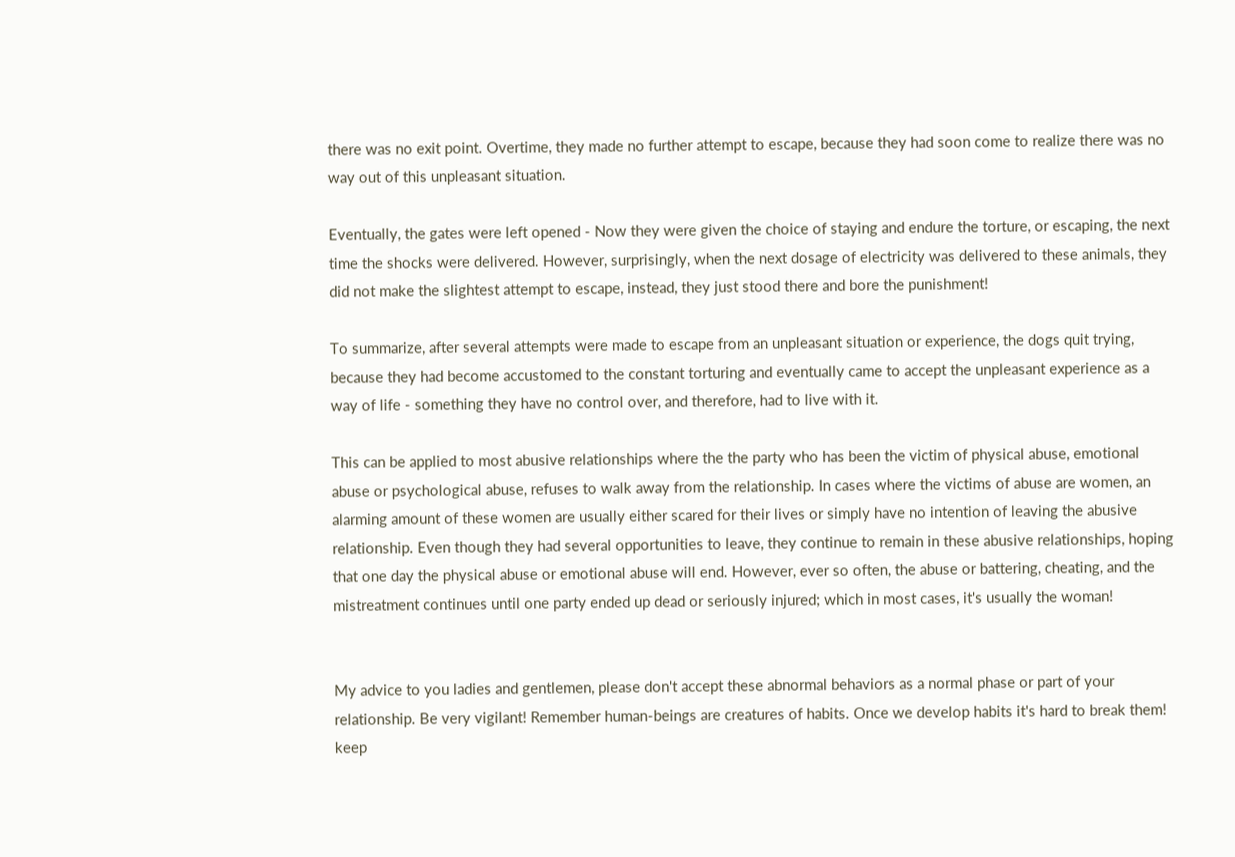there was no exit point. Overtime, they made no further attempt to escape, because they had soon come to realize there was no way out of this unpleasant situation.

Eventually, the gates were left opened - Now they were given the choice of staying and endure the torture, or escaping, the next time the shocks were delivered. However, surprisingly, when the next dosage of electricity was delivered to these animals, they did not make the slightest attempt to escape, instead, they just stood there and bore the punishment!

To summarize, after several attempts were made to escape from an unpleasant situation or experience, the dogs quit trying, because they had become accustomed to the constant torturing and eventually came to accept the unpleasant experience as a way of life - something they have no control over, and therefore, had to live with it.

This can be applied to most abusive relationships where the the party who has been the victim of physical abuse, emotional abuse or psychological abuse, refuses to walk away from the relationship. In cases where the victims of abuse are women, an alarming amount of these women are usually either scared for their lives or simply have no intention of leaving the abusive relationship. Even though they had several opportunities to leave, they continue to remain in these abusive relationships, hoping that one day the physical abuse or emotional abuse will end. However, ever so often, the abuse or battering, cheating, and the mistreatment continues until one party ended up dead or seriously injured; which in most cases, it's usually the woman!


My advice to you ladies and gentlemen, please don't accept these abnormal behaviors as a normal phase or part of your relationship. Be very vigilant! Remember human-beings are creatures of habits. Once we develop habits it's hard to break them! keep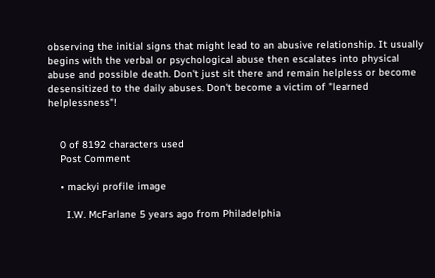observing the initial signs that might lead to an abusive relationship. It usually begins with the verbal or psychological abuse then escalates into physical abuse and possible death. Don't just sit there and remain helpless or become desensitized to the daily abuses. Don't become a victim of "learned helplessness"!


    0 of 8192 characters used
    Post Comment

    • mackyi profile image

      I.W. McFarlane 5 years ago from Philadelphia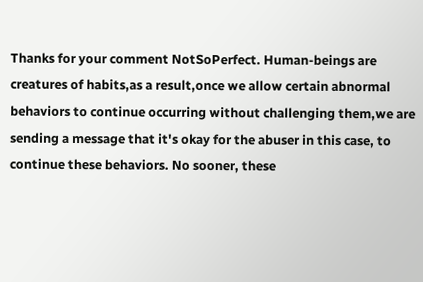Thanks for your comment NotSoPerfect. Human-beings are creatures of habits,as a result,once we allow certain abnormal behaviors to continue occurring without challenging them,we are sending a message that it's okay for the abuser in this case, to continue these behaviors. No sooner, these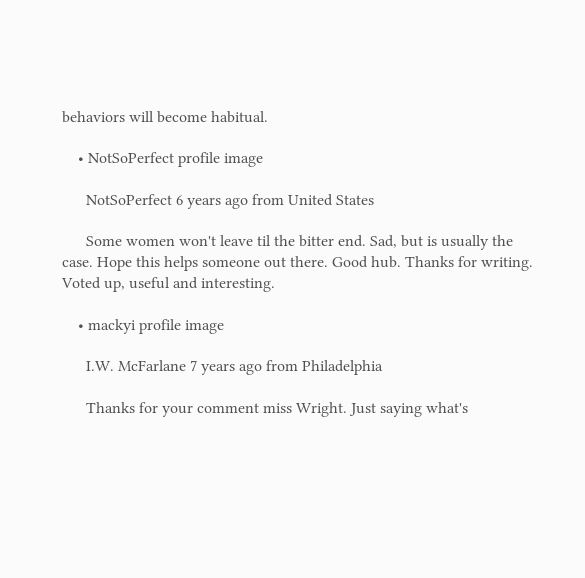behaviors will become habitual.

    • NotSoPerfect profile image

      NotSoPerfect 6 years ago from United States

      Some women won't leave til the bitter end. Sad, but is usually the case. Hope this helps someone out there. Good hub. Thanks for writing. Voted up, useful and interesting.

    • mackyi profile image

      I.W. McFarlane 7 years ago from Philadelphia

      Thanks for your comment miss Wright. Just saying what's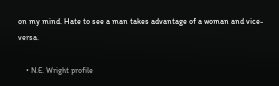on my mind. Hate to see a man takes advantage of a woman and vice-versa.

    • N.E. Wright profile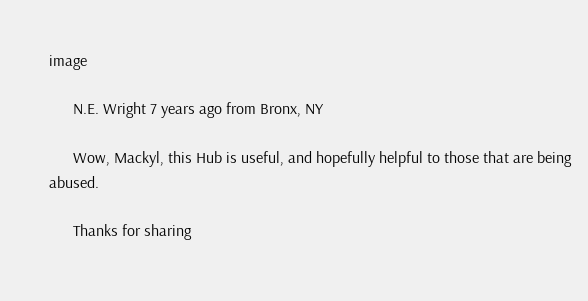image

      N.E. Wright 7 years ago from Bronx, NY

      Wow, Mackyl, this Hub is useful, and hopefully helpful to those that are being abused.

      Thanks for sharing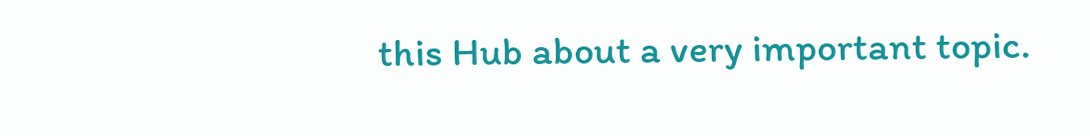this Hub about a very important topic.